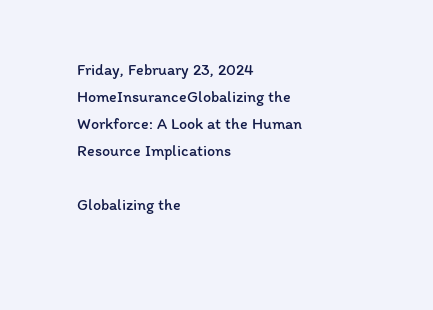Friday, February 23, 2024
HomeInsuranceGlobalizing the Workforce: A Look at the Human Resource Implications

Globalizing the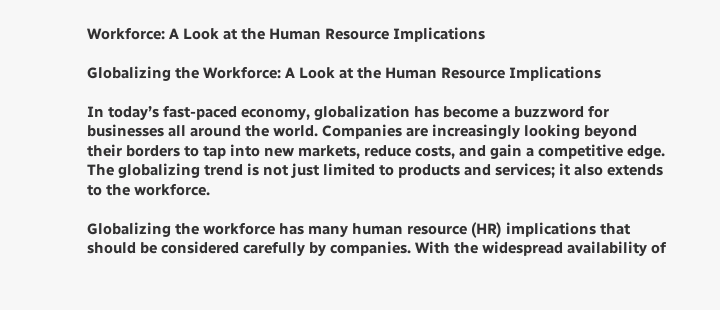Workforce: A Look at the Human Resource Implications

Globalizing the Workforce: A Look at the Human Resource Implications

In today’s fast-paced economy, globalization has become a buzzword for businesses all around the world. Companies are increasingly looking beyond their borders to tap into new markets, reduce costs, and gain a competitive edge. The globalizing trend is not just limited to products and services; it also extends to the workforce.

Globalizing the workforce has many human resource (HR) implications that should be considered carefully by companies. With the widespread availability of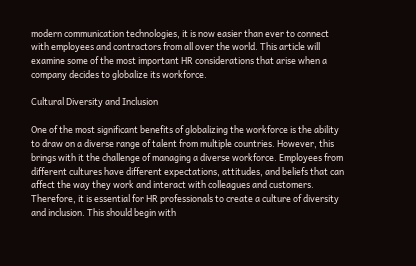modern communication technologies, it is now easier than ever to connect with employees and contractors from all over the world. This article will examine some of the most important HR considerations that arise when a company decides to globalize its workforce.

Cultural Diversity and Inclusion

One of the most significant benefits of globalizing the workforce is the ability to draw on a diverse range of talent from multiple countries. However, this brings with it the challenge of managing a diverse workforce. Employees from different cultures have different expectations, attitudes, and beliefs that can affect the way they work and interact with colleagues and customers. Therefore, it is essential for HR professionals to create a culture of diversity and inclusion. This should begin with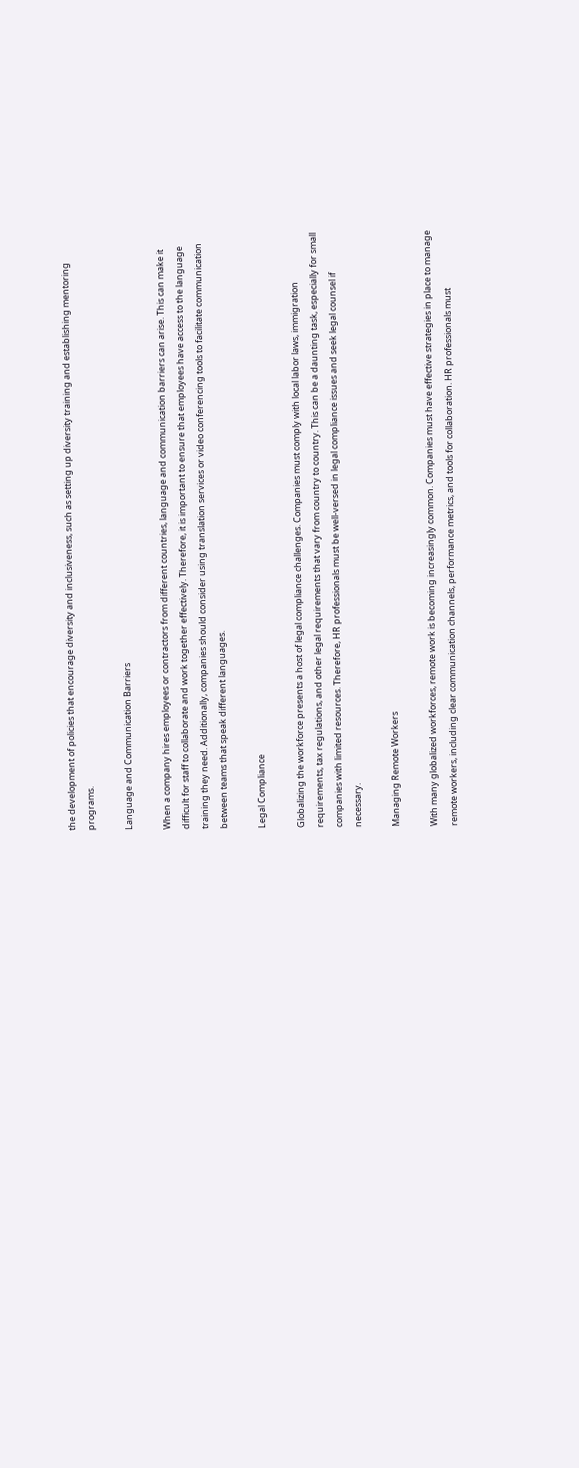the development of policies that encourage diversity and inclusiveness, such as setting up diversity training and establishing mentoring programs.

Language and Communication Barriers

When a company hires employees or contractors from different countries, language and communication barriers can arise. This can make it difficult for staff to collaborate and work together effectively. Therefore, it is important to ensure that employees have access to the language training they need. Additionally, companies should consider using translation services or video conferencing tools to facilitate communication between teams that speak different languages.

Legal Compliance

Globalizing the workforce presents a host of legal compliance challenges. Companies must comply with local labor laws, immigration requirements, tax regulations, and other legal requirements that vary from country to country. This can be a daunting task, especially for small companies with limited resources. Therefore, HR professionals must be well-versed in legal compliance issues and seek legal counsel if necessary.

Managing Remote Workers

With many globalized workforces, remote work is becoming increasingly common. Companies must have effective strategies in place to manage remote workers, including clear communication channels, performance metrics, and tools for collaboration. HR professionals must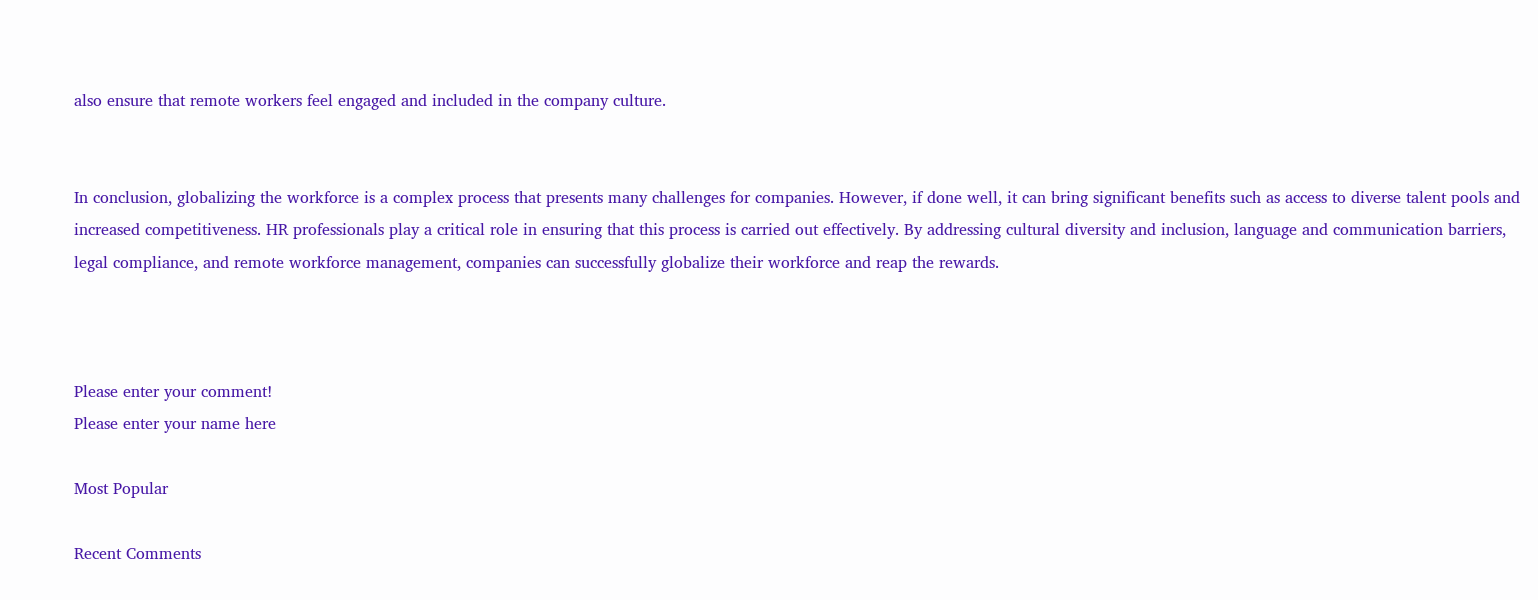also ensure that remote workers feel engaged and included in the company culture.


In conclusion, globalizing the workforce is a complex process that presents many challenges for companies. However, if done well, it can bring significant benefits such as access to diverse talent pools and increased competitiveness. HR professionals play a critical role in ensuring that this process is carried out effectively. By addressing cultural diversity and inclusion, language and communication barriers, legal compliance, and remote workforce management, companies can successfully globalize their workforce and reap the rewards.



Please enter your comment!
Please enter your name here

Most Popular

Recent Comments